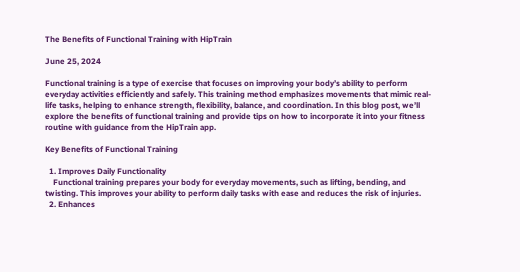The Benefits of Functional Training with HipTrain

June 25, 2024

Functional training is a type of exercise that focuses on improving your body’s ability to perform everyday activities efficiently and safely. This training method emphasizes movements that mimic real-life tasks, helping to enhance strength, flexibility, balance, and coordination. In this blog post, we’ll explore the benefits of functional training and provide tips on how to incorporate it into your fitness routine with guidance from the HipTrain app.

Key Benefits of Functional Training

  1. Improves Daily Functionality
    Functional training prepares your body for everyday movements, such as lifting, bending, and twisting. This improves your ability to perform daily tasks with ease and reduces the risk of injuries.
  2. Enhances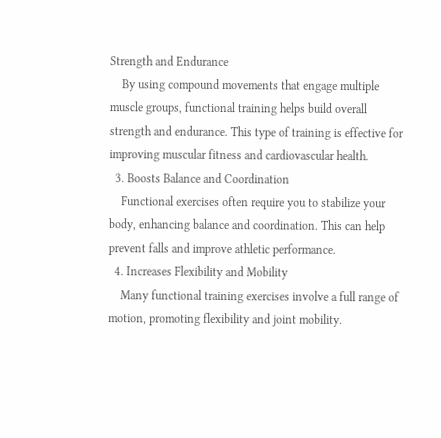Strength and Endurance
    By using compound movements that engage multiple muscle groups, functional training helps build overall strength and endurance. This type of training is effective for improving muscular fitness and cardiovascular health.
  3. Boosts Balance and Coordination
    Functional exercises often require you to stabilize your body, enhancing balance and coordination. This can help prevent falls and improve athletic performance.
  4. Increases Flexibility and Mobility
    Many functional training exercises involve a full range of motion, promoting flexibility and joint mobility.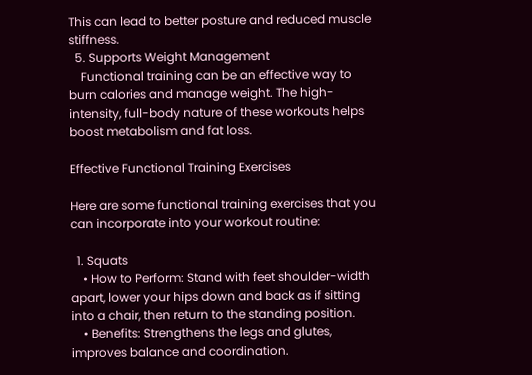This can lead to better posture and reduced muscle stiffness.
  5. Supports Weight Management
    Functional training can be an effective way to burn calories and manage weight. The high-intensity, full-body nature of these workouts helps boost metabolism and fat loss.

Effective Functional Training Exercises

Here are some functional training exercises that you can incorporate into your workout routine:

  1. Squats
    • How to Perform: Stand with feet shoulder-width apart, lower your hips down and back as if sitting into a chair, then return to the standing position.
    • Benefits: Strengthens the legs and glutes, improves balance and coordination.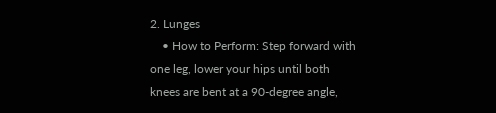2. Lunges
    • How to Perform: Step forward with one leg, lower your hips until both knees are bent at a 90-degree angle,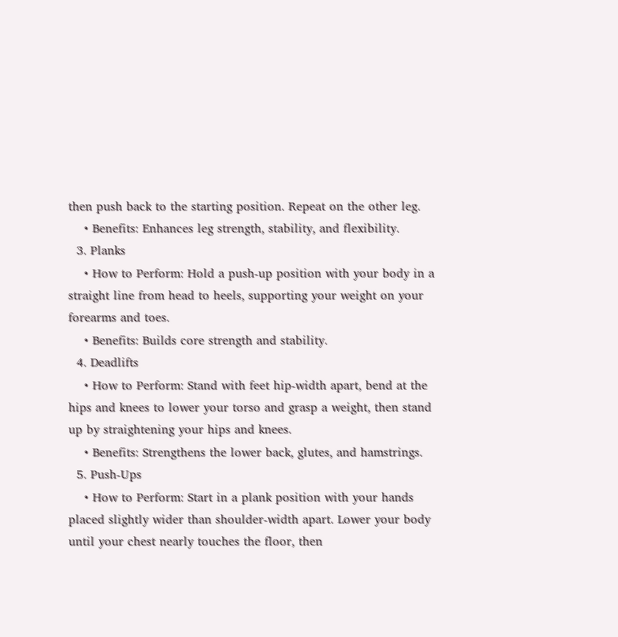then push back to the starting position. Repeat on the other leg.
    • Benefits: Enhances leg strength, stability, and flexibility.
  3. Planks
    • How to Perform: Hold a push-up position with your body in a straight line from head to heels, supporting your weight on your forearms and toes.
    • Benefits: Builds core strength and stability.
  4. Deadlifts
    • How to Perform: Stand with feet hip-width apart, bend at the hips and knees to lower your torso and grasp a weight, then stand up by straightening your hips and knees.
    • Benefits: Strengthens the lower back, glutes, and hamstrings.
  5. Push-Ups
    • How to Perform: Start in a plank position with your hands placed slightly wider than shoulder-width apart. Lower your body until your chest nearly touches the floor, then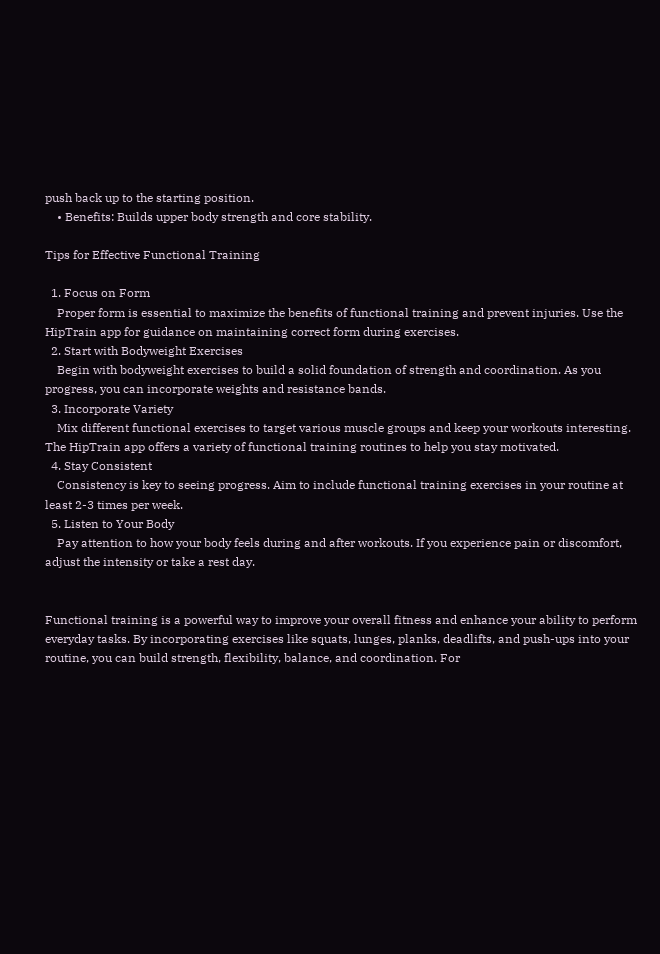push back up to the starting position.
    • Benefits: Builds upper body strength and core stability.

Tips for Effective Functional Training

  1. Focus on Form
    Proper form is essential to maximize the benefits of functional training and prevent injuries. Use the HipTrain app for guidance on maintaining correct form during exercises.
  2. Start with Bodyweight Exercises
    Begin with bodyweight exercises to build a solid foundation of strength and coordination. As you progress, you can incorporate weights and resistance bands.
  3. Incorporate Variety
    Mix different functional exercises to target various muscle groups and keep your workouts interesting. The HipTrain app offers a variety of functional training routines to help you stay motivated.
  4. Stay Consistent
    Consistency is key to seeing progress. Aim to include functional training exercises in your routine at least 2-3 times per week.
  5. Listen to Your Body
    Pay attention to how your body feels during and after workouts. If you experience pain or discomfort, adjust the intensity or take a rest day.


Functional training is a powerful way to improve your overall fitness and enhance your ability to perform everyday tasks. By incorporating exercises like squats, lunges, planks, deadlifts, and push-ups into your routine, you can build strength, flexibility, balance, and coordination. For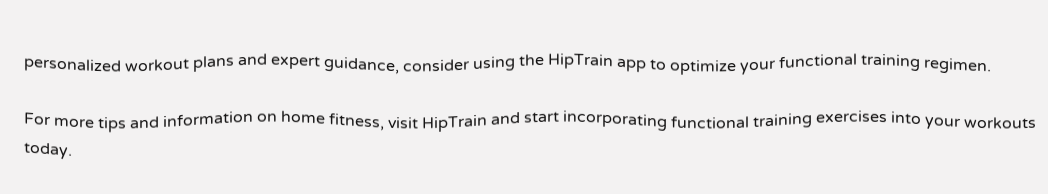personalized workout plans and expert guidance, consider using the HipTrain app to optimize your functional training regimen.

For more tips and information on home fitness, visit HipTrain and start incorporating functional training exercises into your workouts today.